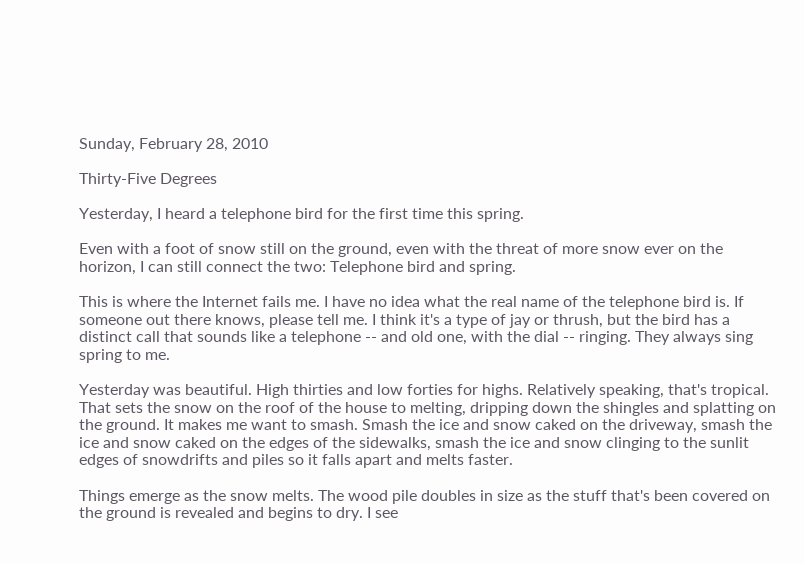Sunday, February 28, 2010

Thirty-Five Degrees

Yesterday, I heard a telephone bird for the first time this spring.

Even with a foot of snow still on the ground, even with the threat of more snow ever on the horizon, I can still connect the two: Telephone bird and spring.

This is where the Internet fails me. I have no idea what the real name of the telephone bird is. If someone out there knows, please tell me. I think it's a type of jay or thrush, but the bird has a distinct call that sounds like a telephone -- and old one, with the dial -- ringing. They always sing spring to me.

Yesterday was beautiful. High thirties and low forties for highs. Relatively speaking, that's tropical. That sets the snow on the roof of the house to melting, dripping down the shingles and splatting on the ground. It makes me want to smash. Smash the ice and snow caked on the driveway, smash the ice and snow caked on the edges of the sidewalks, smash the ice and snow clinging to the sunlit edges of snowdrifts and piles so it falls apart and melts faster.

Things emerge as the snow melts. The wood pile doubles in size as the stuff that's been covered on the ground is revealed and begins to dry. I see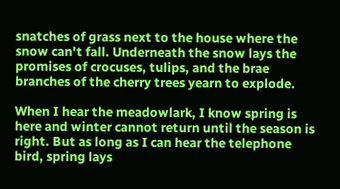snatches of grass next to the house where the snow can't fall. Underneath the snow lays the promises of crocuses, tulips, and the brae branches of the cherry trees yearn to explode.

When I hear the meadowlark, I know spring is here and winter cannot return until the season is right. But as long as I can hear the telephone bird, spring lays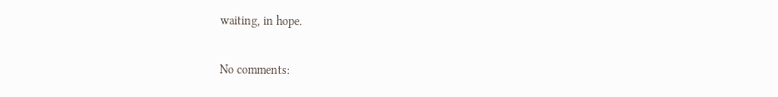waiting, in hope.

No comments: